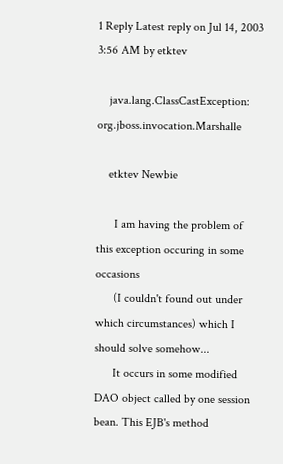1 Reply Latest reply on Jul 14, 2003 3:56 AM by etktev

    java.lang.ClassCastException: org.jboss.invocation.Marshalle

    etktev Newbie

      I am having the problem of this exception occuring in some occasions
      (I couldn't found out under which circumstances) which I should solve somehow...
      It occurs in some modified DAO object called by one session bean. This EJB's method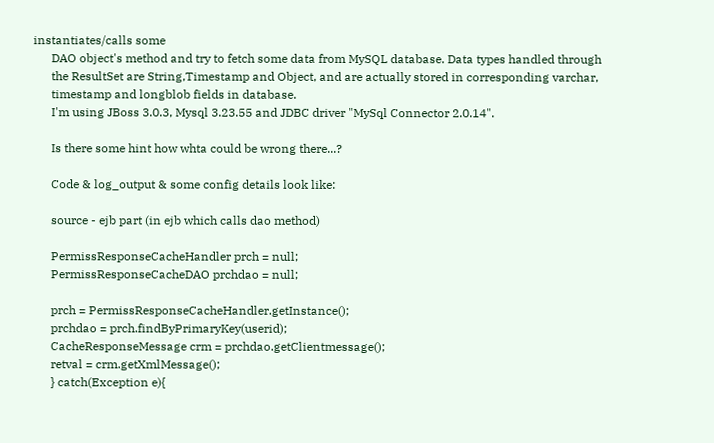instantiates/calls some
      DAO object's method and try to fetch some data from MySQL database. Data types handled through
      the ResultSet are String,Timestamp and Object, and are actually stored in corresponding varchar,
      timestamp and longblob fields in database.
      I'm using JBoss 3.0.3, Mysql 3.23.55 and JDBC driver "MySql Connector 2.0.14".

      Is there some hint how whta could be wrong there...?

      Code & log_output & some config details look like:

      source - ejb part (in ejb which calls dao method)

      PermissResponseCacheHandler prch = null;
      PermissResponseCacheDAO prchdao = null;

      prch = PermissResponseCacheHandler.getInstance();
      prchdao = prch.findByPrimaryKey(userid);
      CacheResponseMessage crm = prchdao.getClientmessage();
      retval = crm.getXmlMessage();
      } catch(Exception e){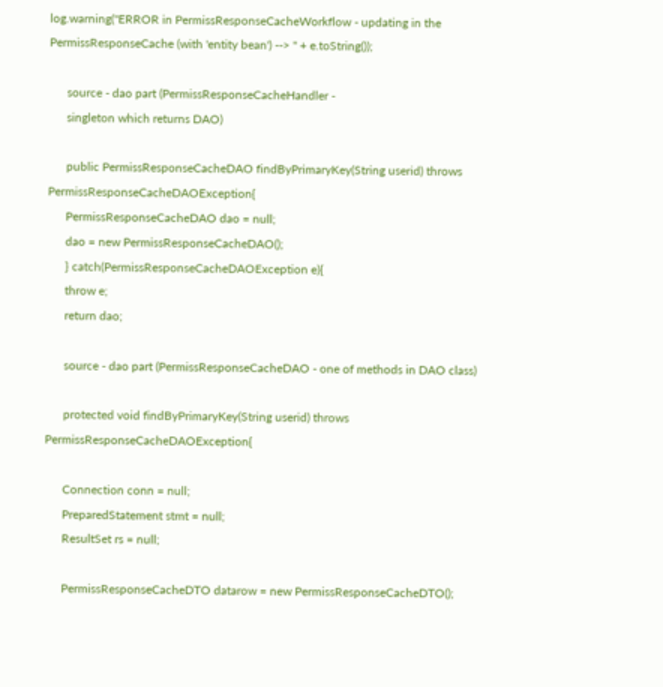log.warning("ERROR in PermissResponseCacheWorkflow - updating in the PermissResponseCache (with 'entity bean') --> " + e.toString());

      source - dao part (PermissResponseCacheHandler -
      singleton which returns DAO)

      public PermissResponseCacheDAO findByPrimaryKey(String userid) throws PermissResponseCacheDAOException{
      PermissResponseCacheDAO dao = null;
      dao = new PermissResponseCacheDAO();
      } catch(PermissResponseCacheDAOException e){
      throw e;
      return dao;

      source - dao part (PermissResponseCacheDAO - one of methods in DAO class)

      protected void findByPrimaryKey(String userid) throws PermissResponseCacheDAOException{

      Connection conn = null;
      PreparedStatement stmt = null;
      ResultSet rs = null;

      PermissResponseCacheDTO datarow = new PermissResponseCacheDTO();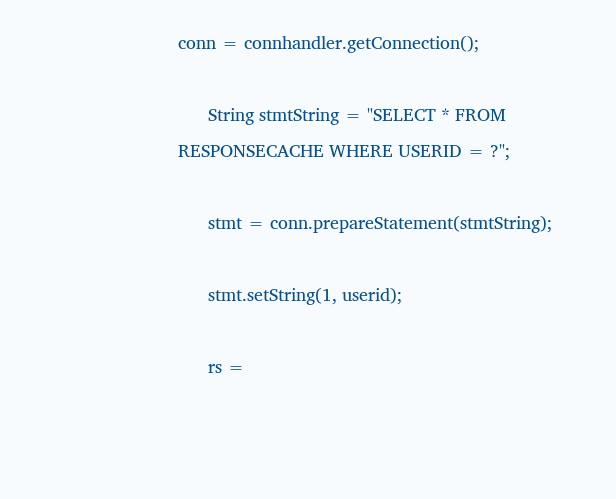conn = connhandler.getConnection();

      String stmtString = "SELECT * FROM RESPONSECACHE WHERE USERID = ?";

      stmt = conn.prepareStatement(stmtString);

      stmt.setString(1, userid);

      rs =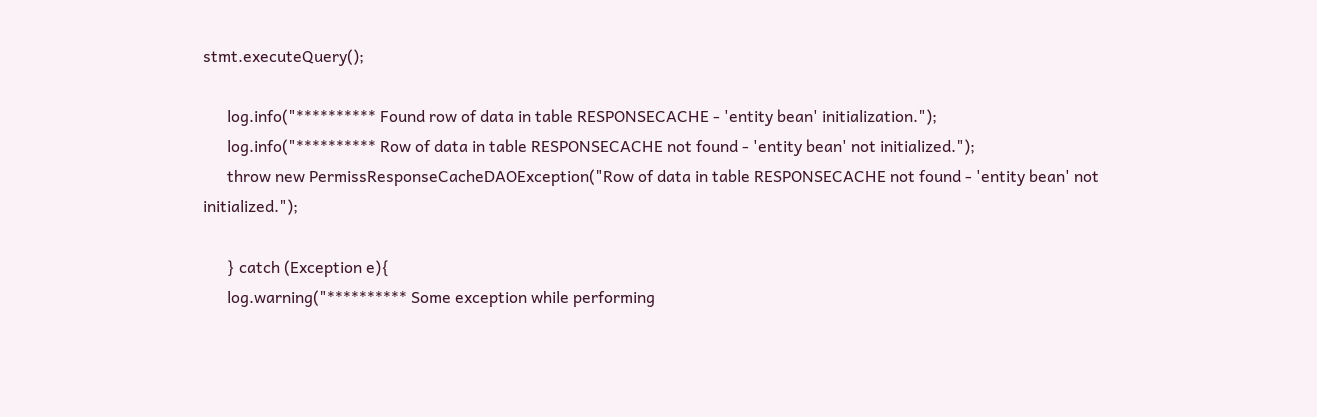stmt.executeQuery();

      log.info("********** Found row of data in table RESPONSECACHE - 'entity bean' initialization.");
      log.info("********** Row of data in table RESPONSECACHE not found - 'entity bean' not initialized.");
      throw new PermissResponseCacheDAOException("Row of data in table RESPONSECACHE not found - 'entity bean' not initialized.");

      } catch (Exception e){
      log.warning("********** Some exception while performing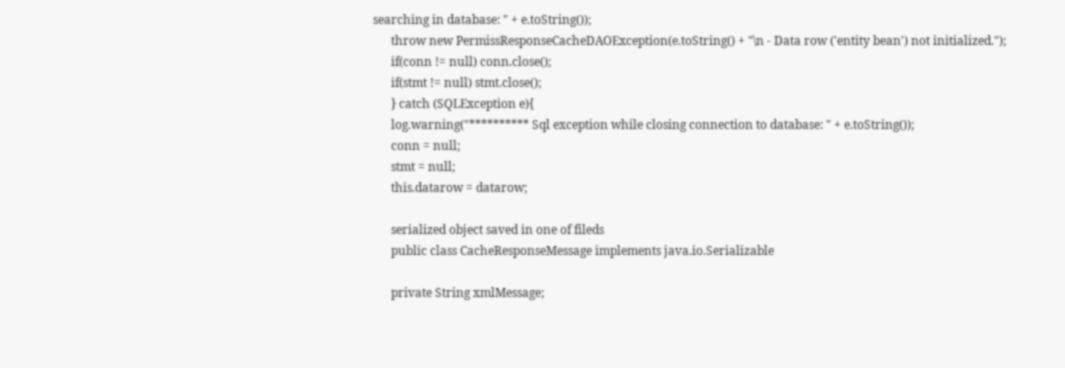searching in database: " + e.toString());
      throw new PermissResponseCacheDAOException(e.toString() + "\n - Data row ('entity bean') not initialized.");
      if(conn != null) conn.close();
      if(stmt != null) stmt.close();
      } catch (SQLException e){
      log.warning("********** Sql exception while closing connection to database: " + e.toString());
      conn = null;
      stmt = null;
      this.datarow = datarow;

      serialized object saved in one of fileds
      public class CacheResponseMessage implements java.io.Serializable

      private String xmlMessage;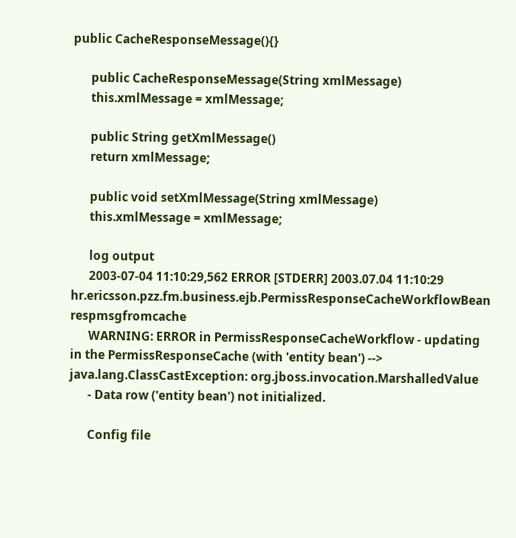public CacheResponseMessage(){}

      public CacheResponseMessage(String xmlMessage)
      this.xmlMessage = xmlMessage;

      public String getXmlMessage()
      return xmlMessage;

      public void setXmlMessage(String xmlMessage)
      this.xmlMessage = xmlMessage;

      log output
      2003-07-04 11:10:29,562 ERROR [STDERR] 2003.07.04 11:10:29 hr.ericsson.pzz.fm.business.ejb.PermissResponseCacheWorkflowBean respmsgfromcache
      WARNING: ERROR in PermissResponseCacheWorkflow - updating in the PermissResponseCache (with 'entity bean') --> java.lang.ClassCastException: org.jboss.invocation.MarshalledValue
      - Data row ('entity bean') not initialized.

      Config file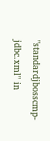"standardjbosscmp-jdbc.xml" in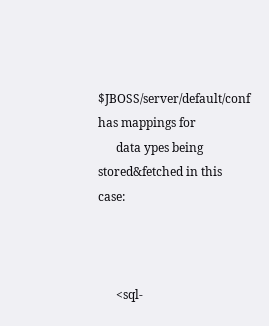$JBOSS/server/default/conf has mappings for
      data ypes being stored&fetched in this case:



      <sql-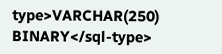type>VARCHAR(250) BINARY</sql-type>